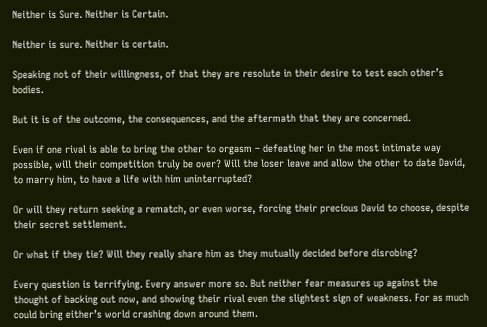Neither is Sure. Neither is Certain.

Neither is sure. Neither is certain.

Speaking not of their willingness, of that they are resolute in their desire to test each other’s bodies.

But it is of the outcome, the consequences, and the aftermath that they are concerned.

Even if one rival is able to bring the other to orgasm – defeating her in the most intimate way possible, will their competition truly be over? Will the loser leave and allow the other to date David, to marry him, to have a life with him uninterrupted?

Or will they return seeking a rematch, or even worse, forcing their precious David to choose, despite their secret settlement.

Or what if they tie? Will they really share him as they mutually decided before disrobing?

Every question is terrifying. Every answer more so. But neither fear measures up against the thought of backing out now, and showing their rival even the slightest sign of weakness. For as much could bring either’s world crashing down around them.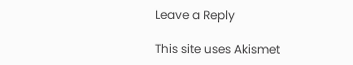Leave a Reply

This site uses Akismet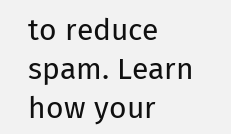to reduce spam. Learn how your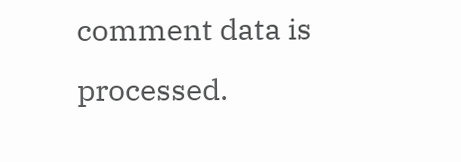comment data is processed.